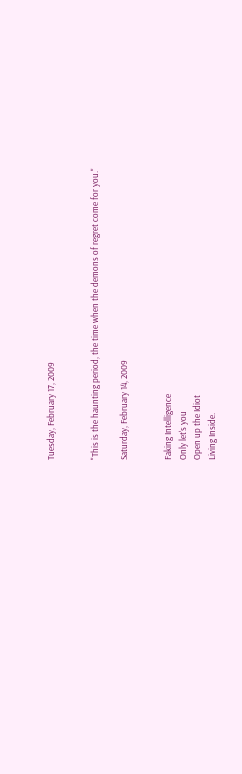Tuesday, February 17, 2009


"This is the haunting period, the time when the demons of regret come for you."

Saturday, February 14, 2009


Faking Intelligence
Only let's you
Open up the Idiot
Living Inside.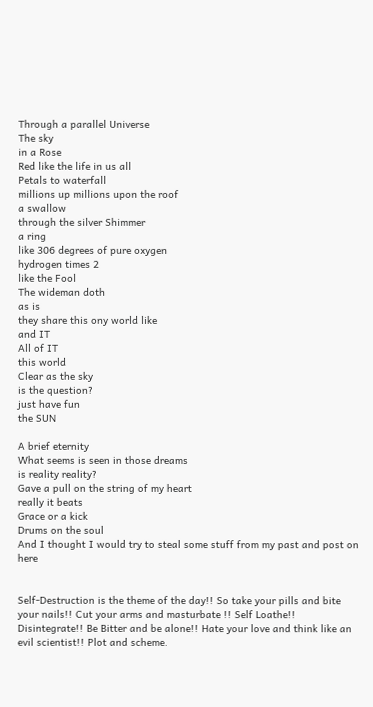Through a parallel Universe
The sky
in a Rose
Red like the life in us all
Petals to waterfall
millions up millions upon the roof
a swallow
through the silver Shimmer
a ring
like 306 degrees of pure oxygen
hydrogen times 2
like the Fool
The wideman doth
as is
they share this ony world like
and IT
All of IT
this world
Clear as the sky
is the question?
just have fun
the SUN

A brief eternity
What seems is seen in those dreams
is reality reality?
Gave a pull on the string of my heart
really it beats
Grace or a kick
Drums on the soul
And I thought I would try to steal some stuff from my past and post on here


Self-Destruction is the theme of the day!! So take your pills and bite your nails!! Cut your arms and masturbate !! Self Loathe!! Disintegrate!! Be Bitter and be alone!! Hate your love and think like an evil scientist!! Plot and scheme.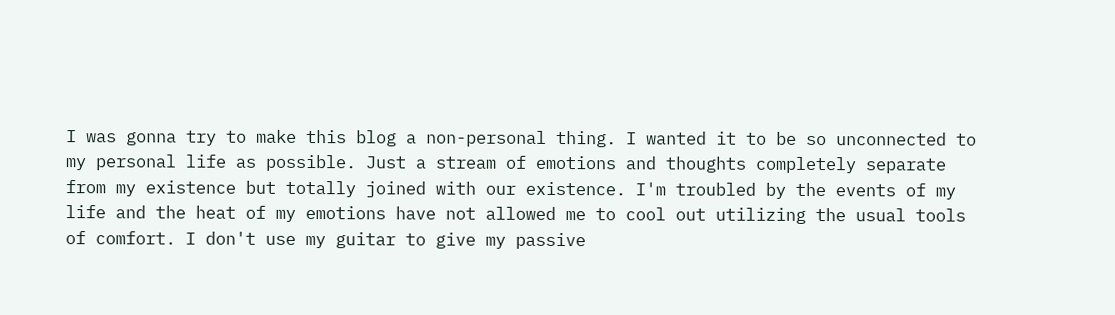I was gonna try to make this blog a non-personal thing. I wanted it to be so unconnected to my personal life as possible. Just a stream of emotions and thoughts completely separate from my existence but totally joined with our existence. I'm troubled by the events of my life and the heat of my emotions have not allowed me to cool out utilizing the usual tools of comfort. I don't use my guitar to give my passive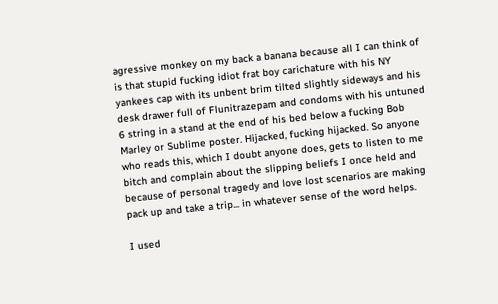agressive monkey on my back a banana because all I can think of is that stupid fucking idiot frat boy carichature with his NY yankees cap with its unbent brim tilted slightly sideways and his desk drawer full of Flunitrazepam and condoms with his untuned 6 string in a stand at the end of his bed below a fucking Bob Marley or Sublime poster. Hijacked, fucking hijacked. So anyone who reads this, which I doubt anyone does, gets to listen to me bitch and complain about the slipping beliefs I once held and because of personal tragedy and love lost scenarios are making pack up and take a trip... in whatever sense of the word helps.

I used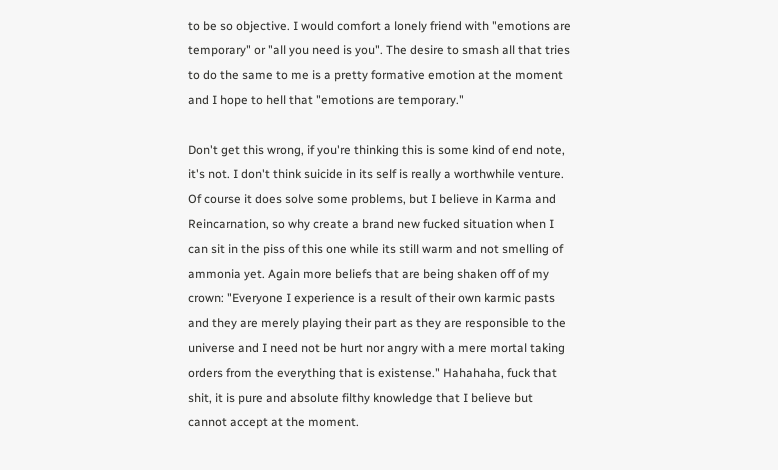to be so objective. I would comfort a lonely friend with "emotions are temporary" or "all you need is you". The desire to smash all that tries to do the same to me is a pretty formative emotion at the moment and I hope to hell that "emotions are temporary."

Don't get this wrong, if you're thinking this is some kind of end note, it's not. I don't think suicide in its self is really a worthwhile venture. Of course it does solve some problems, but I believe in Karma and Reincarnation, so why create a brand new fucked situation when I can sit in the piss of this one while its still warm and not smelling of ammonia yet. Again more beliefs that are being shaken off of my crown: "Everyone I experience is a result of their own karmic pasts and they are merely playing their part as they are responsible to the universe and I need not be hurt nor angry with a mere mortal taking orders from the everything that is existense." Hahahaha, fuck that shit, it is pure and absolute filthy knowledge that I believe but cannot accept at the moment.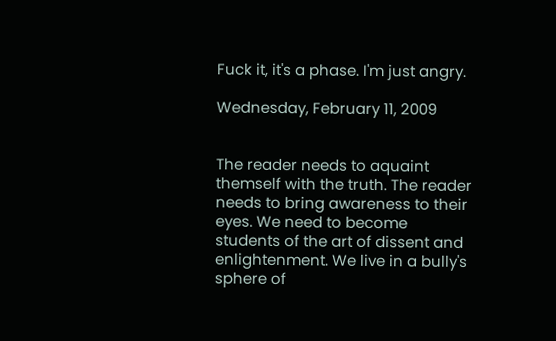Fuck it, it's a phase. I'm just angry.

Wednesday, February 11, 2009


The reader needs to aquaint themself with the truth. The reader needs to bring awareness to their eyes. We need to become students of the art of dissent and enlightenment. We live in a bully's sphere of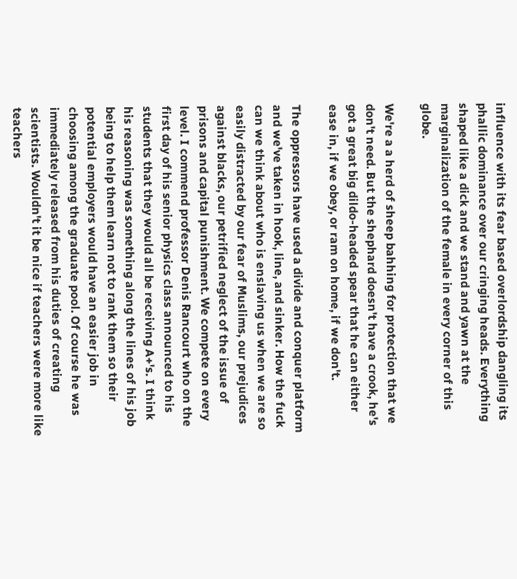influence with its fear based overlordship dangling its phallic dominance over our cringing heads. Everything shaped like a dick and we stand and yawn at the marginalization of the female in every corner of this globe.

We're a a herd of sheep bahhing for protection that we don't need. But the shephard doesn't have a crook, he's got a great big dildo-headed spear that he can either ease in, if we obey, or ram on home, if we don't.

The oppressors have used a divide and conquer platform and we've taken in hook, line, and sinker. How the fuck can we think about who is enslaving us when we are so easily distracted by our fear of Muslims, our prejudices against blacks, our petrified neglect of the issue of prisons and capital punishment. We compete on every level. I commend professor Denis Rancourt who on the first day of his senior physics class announced to his students that they would all be receiving A+'s. I think his reasoning was something along the lines of his job being to help them learn not to rank them so their potential employers would have an easier job in choosing among the graduate pool. Of course he was immediately released from his duties of creating scientists. Wouldn't it be nice if teachers were more like teachers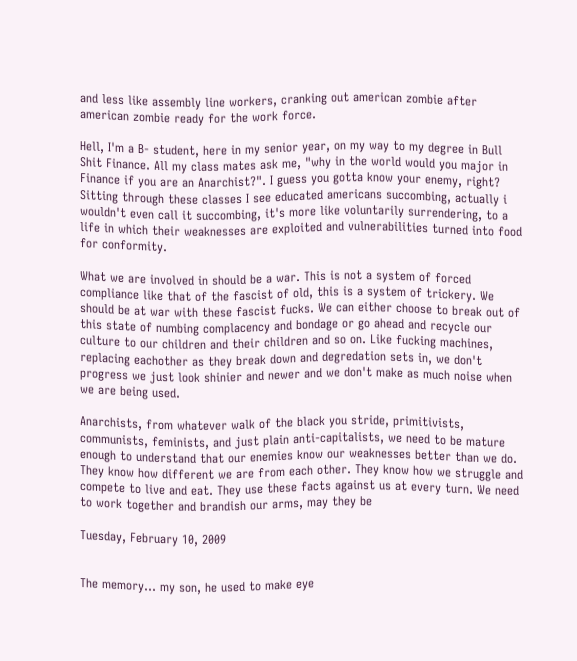and less like assembly line workers, cranking out american zombie after american zombie ready for the work force.

Hell, I'm a B- student, here in my senior year, on my way to my degree in Bull Shit Finance. All my class mates ask me, "why in the world would you major in Finance if you are an Anarchist?". I guess you gotta know your enemy, right? Sitting through these classes I see educated americans succombing, actually i wouldn't even call it succombing, it's more like voluntarily surrendering, to a life in which their weaknesses are exploited and vulnerabilities turned into food for conformity.

What we are involved in should be a war. This is not a system of forced compliance like that of the fascist of old, this is a system of trickery. We should be at war with these fascist fucks. We can either choose to break out of this state of numbing complacency and bondage or go ahead and recycle our culture to our children and their children and so on. Like fucking machines, replacing eachother as they break down and degredation sets in, we don't progress we just look shinier and newer and we don't make as much noise when we are being used.

Anarchists, from whatever walk of the black you stride, primitivists, communists, feminists, and just plain anti-capitalists, we need to be mature enough to understand that our enemies know our weaknesses better than we do. They know how different we are from each other. They know how we struggle and compete to live and eat. They use these facts against us at every turn. We need to work together and brandish our arms, may they be

Tuesday, February 10, 2009


The memory... my son, he used to make eye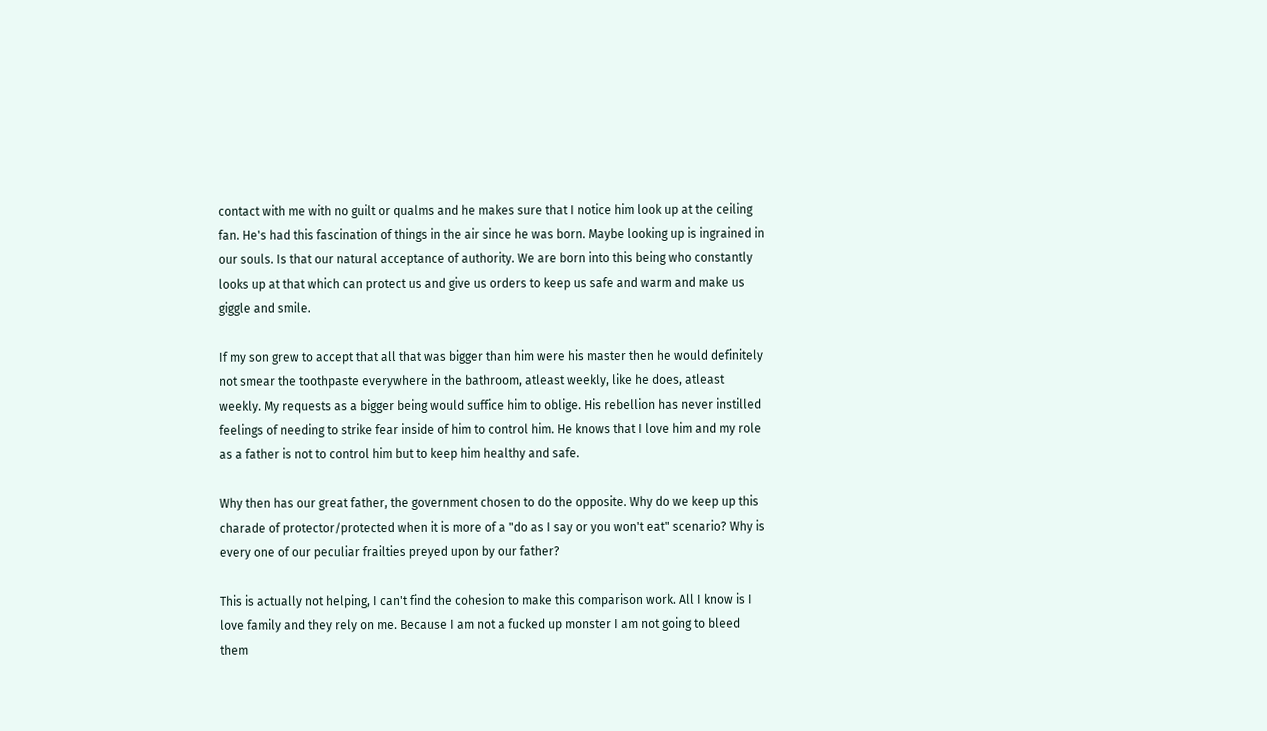contact with me with no guilt or qualms and he makes sure that I notice him look up at the ceiling fan. He's had this fascination of things in the air since he was born. Maybe looking up is ingrained in our souls. Is that our natural acceptance of authority. We are born into this being who constantly looks up at that which can protect us and give us orders to keep us safe and warm and make us giggle and smile.

If my son grew to accept that all that was bigger than him were his master then he would definitely not smear the toothpaste everywhere in the bathroom, atleast weekly, like he does, atleast weekly. My requests as a bigger being would suffice him to oblige. His rebellion has never instilled feelings of needing to strike fear inside of him to control him. He knows that I love him and my role as a father is not to control him but to keep him healthy and safe.

Why then has our great father, the government chosen to do the opposite. Why do we keep up this charade of protector/protected when it is more of a "do as I say or you won't eat" scenario? Why is every one of our peculiar frailties preyed upon by our father?

This is actually not helping, I can't find the cohesion to make this comparison work. All I know is I love family and they rely on me. Because I am not a fucked up monster I am not going to bleed them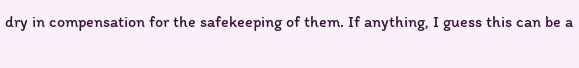dry in compensation for the safekeeping of them. If anything, I guess this can be a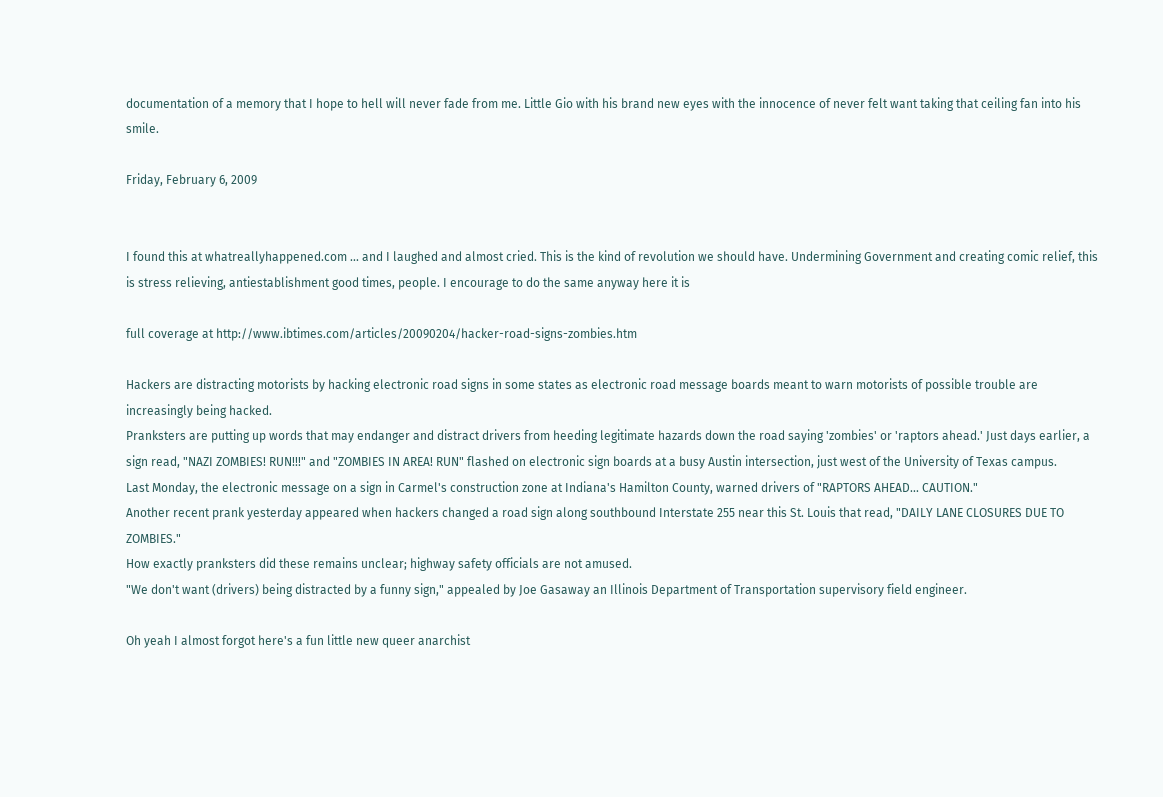documentation of a memory that I hope to hell will never fade from me. Little Gio with his brand new eyes with the innocence of never felt want taking that ceiling fan into his smile.

Friday, February 6, 2009


I found this at whatreallyhappened.com ... and I laughed and almost cried. This is the kind of revolution we should have. Undermining Government and creating comic relief, this is stress relieving, antiestablishment good times, people. I encourage to do the same anyway here it is

full coverage at http://www.ibtimes.com/articles/20090204/hacker-road-signs-zombies.htm

Hackers are distracting motorists by hacking electronic road signs in some states as electronic road message boards meant to warn motorists of possible trouble are increasingly being hacked.
Pranksters are putting up words that may endanger and distract drivers from heeding legitimate hazards down the road saying 'zombies' or 'raptors ahead.' Just days earlier, a sign read, "NAZI ZOMBIES! RUN!!!" and "ZOMBIES IN AREA! RUN" flashed on electronic sign boards at a busy Austin intersection, just west of the University of Texas campus.
Last Monday, the electronic message on a sign in Carmel's construction zone at Indiana's Hamilton County, warned drivers of "RAPTORS AHEAD... CAUTION."
Another recent prank yesterday appeared when hackers changed a road sign along southbound Interstate 255 near this St. Louis that read, "DAILY LANE CLOSURES DUE TO ZOMBIES."
How exactly pranksters did these remains unclear; highway safety officials are not amused.
"We don't want (drivers) being distracted by a funny sign," appealed by Joe Gasaway an Illinois Department of Transportation supervisory field engineer.

Oh yeah I almost forgot here's a fun little new queer anarchist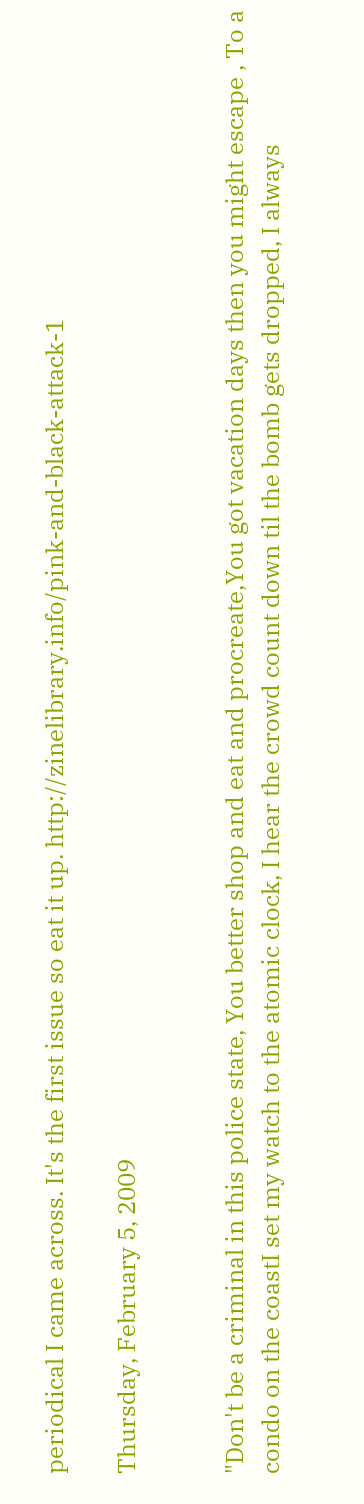periodical I came across. It's the first issue so eat it up. http://zinelibrary.info/pink-and-black-attack-1

Thursday, February 5, 2009


"Don't be a criminal in this police state, You better shop and eat and procreate,You got vacation days then you might escape , To a condo on the coastI set my watch to the atomic clock, I hear the crowd count down til the bomb gets dropped, I always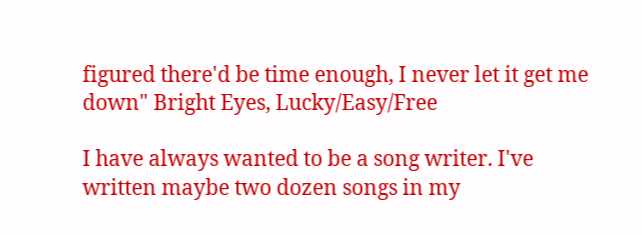figured there'd be time enough, I never let it get me down" Bright Eyes, Lucky/Easy/Free

I have always wanted to be a song writer. I've written maybe two dozen songs in my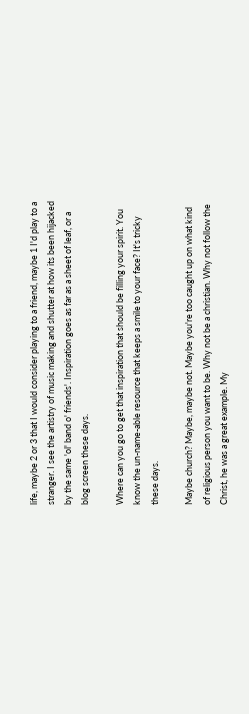life, maybe 2 or 3 that I would consider playing to a friend, maybe 1 I'd play to a stranger. I see the artistry of music making and shutter at how its been hijacked by the same 'ol' band o' friends'. Inspiration goes as far as a sheet of leaf, or a blog screen these days.

Where can you go to get that inspiration that should be filling your spirit. You know the un-name-able resource that keeps a smile to your face? It's tricky these days.

Maybe church? Maybe, maybe not. Maybe you're too caught up on what kind of religious person you want to be. Why not be a christian. Why not follow the Christ, he was a great example. My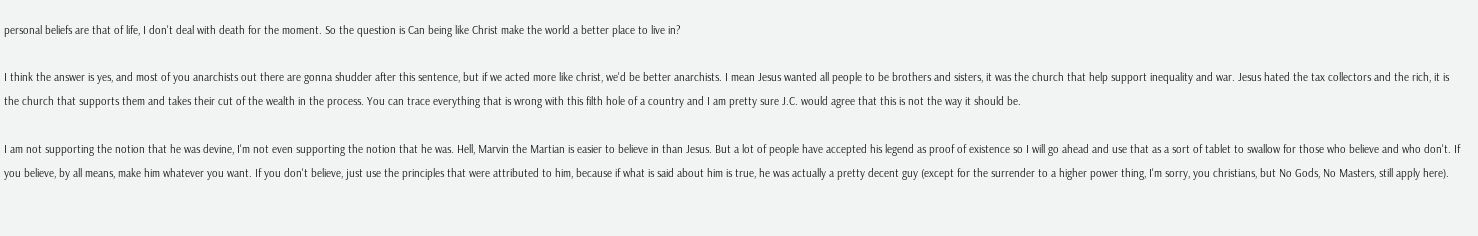personal beliefs are that of life, I don't deal with death for the moment. So the question is Can being like Christ make the world a better place to live in?

I think the answer is yes, and most of you anarchists out there are gonna shudder after this sentence, but if we acted more like christ, we'd be better anarchists. I mean Jesus wanted all people to be brothers and sisters, it was the church that help support inequality and war. Jesus hated the tax collectors and the rich, it is the church that supports them and takes their cut of the wealth in the process. You can trace everything that is wrong with this filth hole of a country and I am pretty sure J.C. would agree that this is not the way it should be.

I am not supporting the notion that he was devine, I'm not even supporting the notion that he was. Hell, Marvin the Martian is easier to believe in than Jesus. But a lot of people have accepted his legend as proof of existence so I will go ahead and use that as a sort of tablet to swallow for those who believe and who don't. If you believe, by all means, make him whatever you want. If you don't believe, just use the principles that were attributed to him, because if what is said about him is true, he was actually a pretty decent guy (except for the surrender to a higher power thing, I'm sorry, you christians, but No Gods, No Masters, still apply here).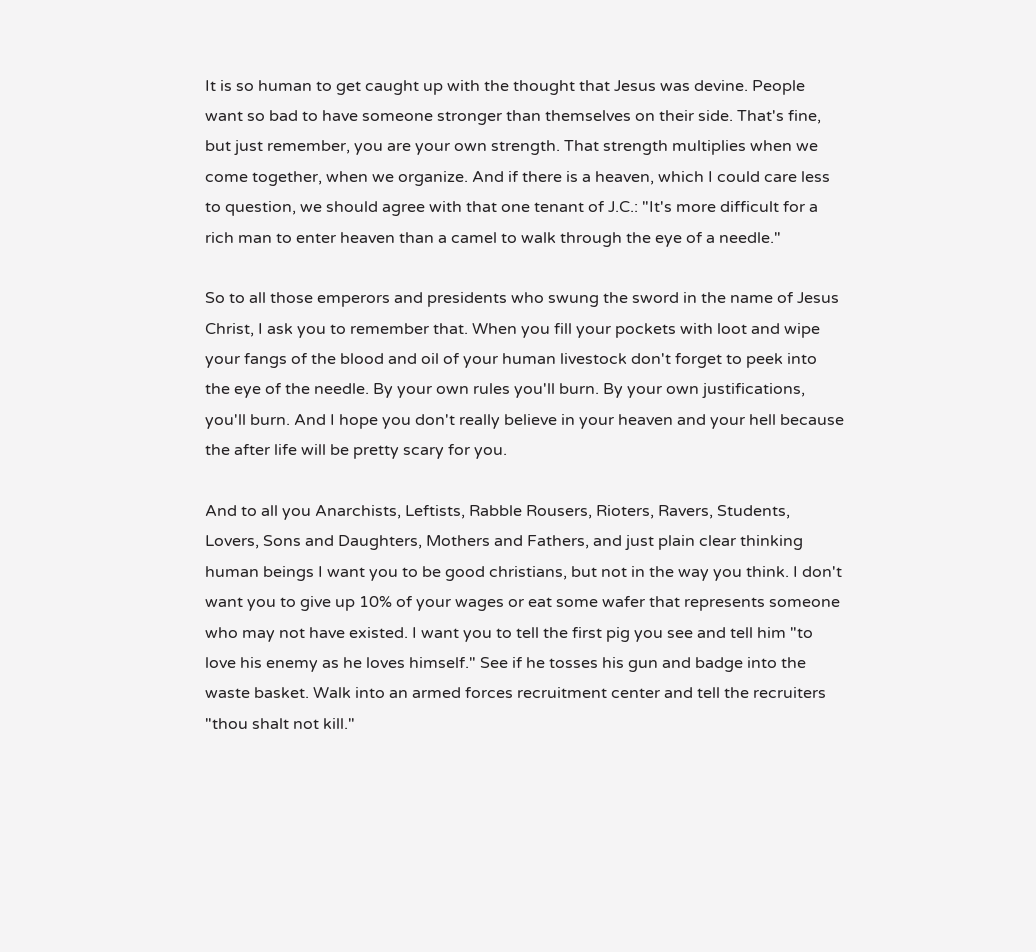It is so human to get caught up with the thought that Jesus was devine. People want so bad to have someone stronger than themselves on their side. That's fine, but just remember, you are your own strength. That strength multiplies when we come together, when we organize. And if there is a heaven, which I could care less to question, we should agree with that one tenant of J.C.: "It's more difficult for a rich man to enter heaven than a camel to walk through the eye of a needle."

So to all those emperors and presidents who swung the sword in the name of Jesus Christ, I ask you to remember that. When you fill your pockets with loot and wipe your fangs of the blood and oil of your human livestock don't forget to peek into the eye of the needle. By your own rules you'll burn. By your own justifications, you'll burn. And I hope you don't really believe in your heaven and your hell because the after life will be pretty scary for you.

And to all you Anarchists, Leftists, Rabble Rousers, Rioters, Ravers, Students, Lovers, Sons and Daughters, Mothers and Fathers, and just plain clear thinking human beings I want you to be good christians, but not in the way you think. I don't want you to give up 10% of your wages or eat some wafer that represents someone who may not have existed. I want you to tell the first pig you see and tell him "to love his enemy as he loves himself." See if he tosses his gun and badge into the waste basket. Walk into an armed forces recruitment center and tell the recruiters "thou shalt not kill."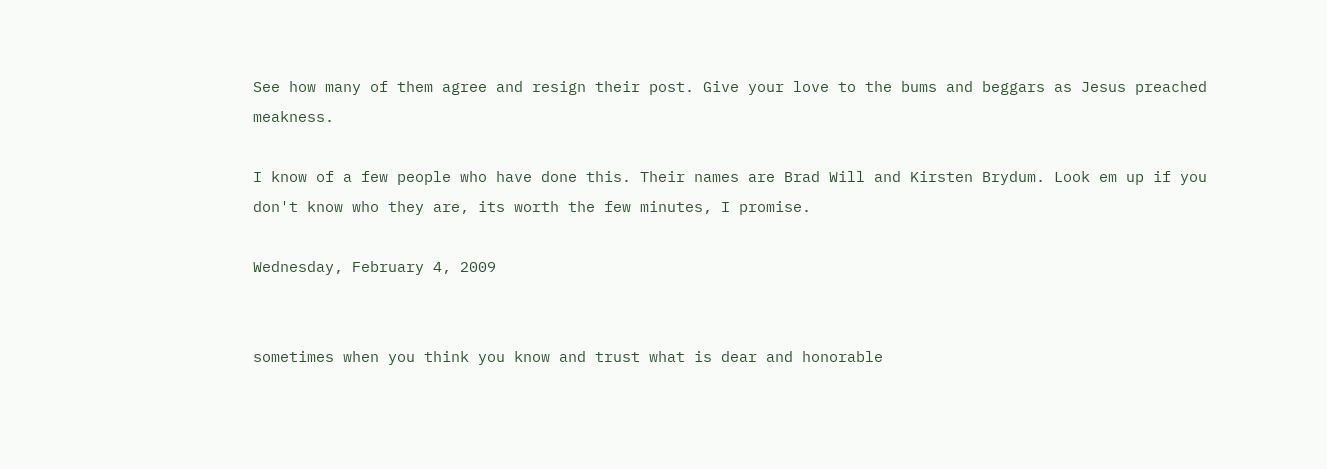See how many of them agree and resign their post. Give your love to the bums and beggars as Jesus preached meakness.

I know of a few people who have done this. Their names are Brad Will and Kirsten Brydum. Look em up if you don't know who they are, its worth the few minutes, I promise.

Wednesday, February 4, 2009


sometimes when you think you know and trust what is dear and honorable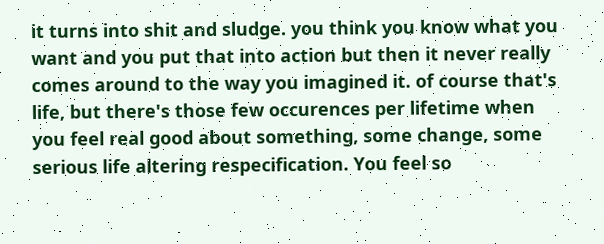it turns into shit and sludge. you think you know what you want and you put that into action but then it never really comes around to the way you imagined it. of course that's life, but there's those few occurences per lifetime when you feel real good about something, some change, some serious life altering respecification. You feel so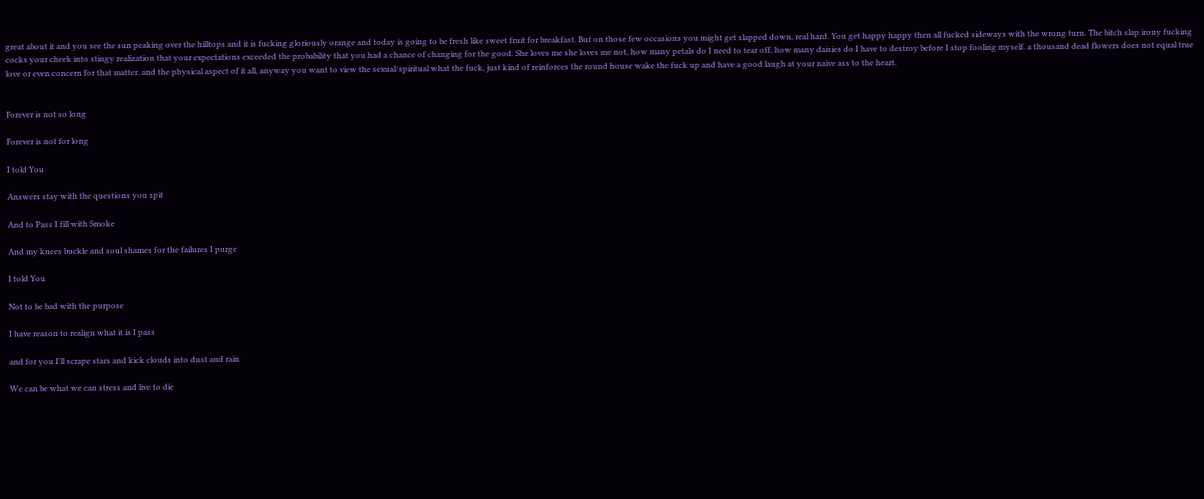great about it and you see the sun peaking over the hilltops and it is fucking gloriously orange and today is going to be fresh like sweet fruit for breakfast. But on those few occasions you might get slapped down, real hard. You get happy happy then all fucked sideways with the wrong turn. The bitch slap irony fucking cocks your cheek into stingy realization that your expectations exceeded the probability that you had a chance of changing for the good. She loves me she loves me not, how many petals do I need to tear off, how many daisies do I have to destroy before I stop fooling myself. a thousand dead flowers does not equal true love or even concern for that matter. and the physical aspect of it all, anyway you want to view the sexual/spiritual what the fuck, just kind of reinforces the round house wake the fuck up and have a good laugh at your naive ass to the heart.


Forever is not so long

Forever is not for long

I told You

Answers stay with the questions you spit

And to Pass I fill with Smoke

And my knees buckle and soul shames for the failures I purge

I told You

Not to be bad with the purpose

I have reason to realign what it is I pass

and for you I'll scrape stars and kick clouds into dust and rain

We can be what we can stress and live to die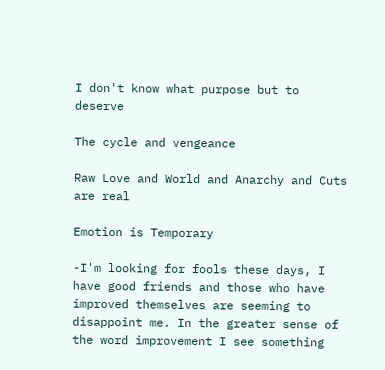I don't know what purpose but to deserve

The cycle and vengeance

Raw Love and World and Anarchy and Cuts are real

Emotion is Temporary

-I'm looking for fools these days, I have good friends and those who have improved themselves are seeming to disappoint me. In the greater sense of the word improvement I see something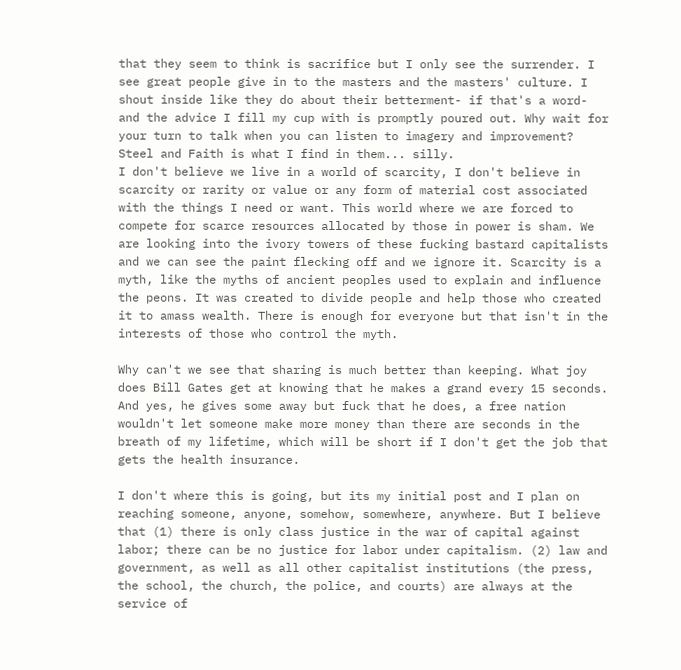that they seem to think is sacrifice but I only see the surrender. I see great people give in to the masters and the masters' culture. I shout inside like they do about their betterment- if that's a word- and the advice I fill my cup with is promptly poured out. Why wait for your turn to talk when you can listen to imagery and improvement? Steel and Faith is what I find in them... silly.
I don't believe we live in a world of scarcity, I don't believe in scarcity or rarity or value or any form of material cost associated with the things I need or want. This world where we are forced to compete for scarce resources allocated by those in power is sham. We are looking into the ivory towers of these fucking bastard capitalists and we can see the paint flecking off and we ignore it. Scarcity is a myth, like the myths of ancient peoples used to explain and influence the peons. It was created to divide people and help those who created it to amass wealth. There is enough for everyone but that isn't in the interests of those who control the myth.

Why can't we see that sharing is much better than keeping. What joy does Bill Gates get at knowing that he makes a grand every 15 seconds. And yes, he gives some away but fuck that he does, a free nation wouldn't let someone make more money than there are seconds in the breath of my lifetime, which will be short if I don't get the job that gets the health insurance.

I don't where this is going, but its my initial post and I plan on reaching someone, anyone, somehow, somewhere, anywhere. But I believe that (1) there is only class justice in the war of capital against labor; there can be no justice for labor under capitalism. (2) law and government, as well as all other capitalist institutions (the press, the school, the church, the police, and courts) are always at the service of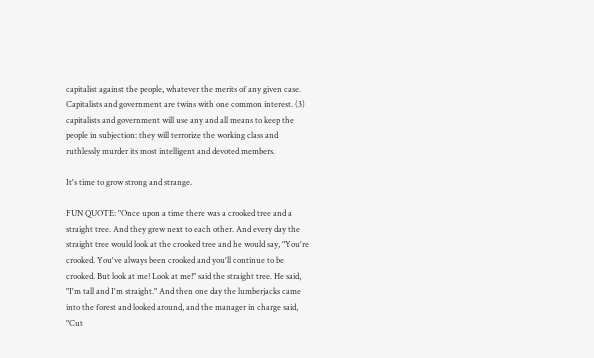capitalist against the people, whatever the merits of any given case. Capitalists and government are twins with one common interest. (3) capitalists and government will use any and all means to keep the people in subjection: they will terrorize the working class and ruthlessly murder its most intelligent and devoted members.

It's time to grow strong and strange.

FUN QUOTE: "Once upon a time there was a crooked tree and a straight tree. And they grew next to each other. And every day the straight tree would look at the crooked tree and he would say, "You're crooked. You've always been crooked and you'll continue to be crooked. But look at me! Look at me!" said the straight tree. He said, "I'm tall and I'm straight." And then one day the lumberjacks came into the forest and looked around, and the manager in charge said, "Cut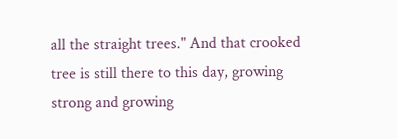all the straight trees." And that crooked tree is still there to this day, growing strong and growing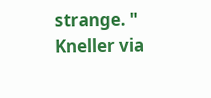strange. "
Kneller via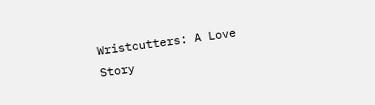Wristcutters: A Love Story